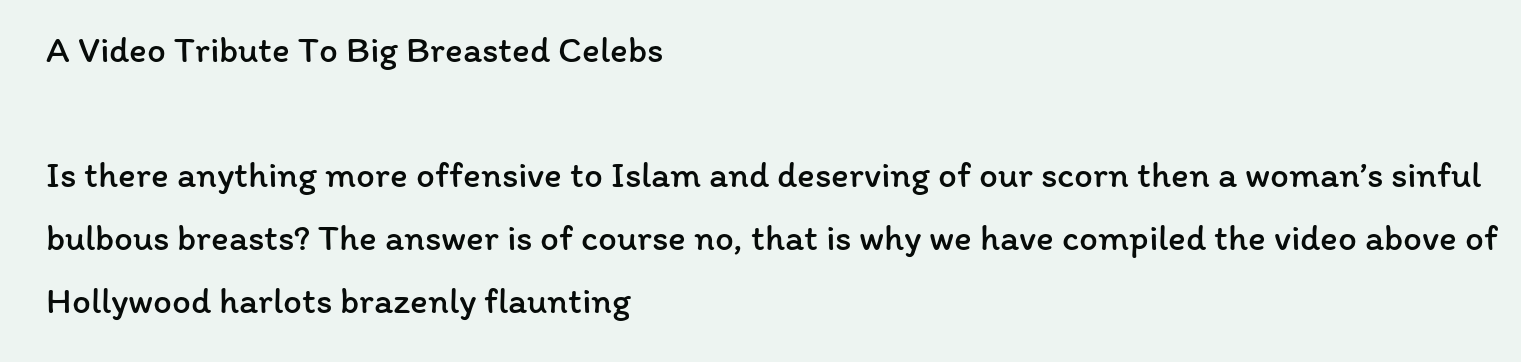A Video Tribute To Big Breasted Celebs

Is there anything more offensive to Islam and deserving of our scorn then a woman’s sinful bulbous breasts? The answer is of course no, that is why we have compiled the video above of Hollywood harlots brazenly flaunting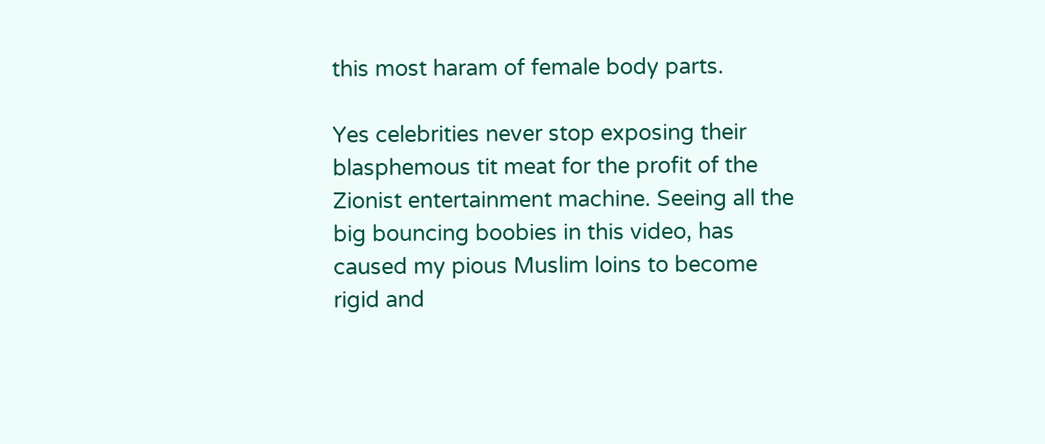this most haram of female body parts.

Yes celebrities never stop exposing their blasphemous tit meat for the profit of the Zionist entertainment machine. Seeing all the big bouncing boobies in this video, has caused my pious Muslim loins to become rigid and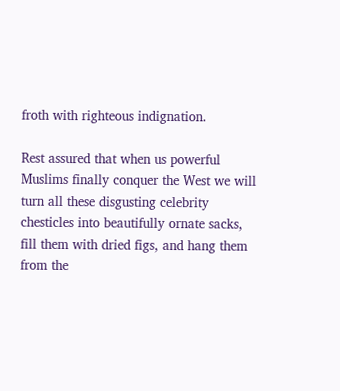froth with righteous indignation.

Rest assured that when us powerful Muslims finally conquer the West we will turn all these disgusting celebrity chesticles into beautifully ornate sacks, fill them with dried figs, and hang them from the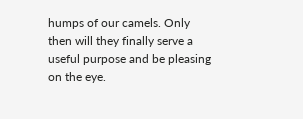humps of our camels. Only then will they finally serve a useful purpose and be pleasing on the eye.